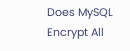Does MySQL Encrypt All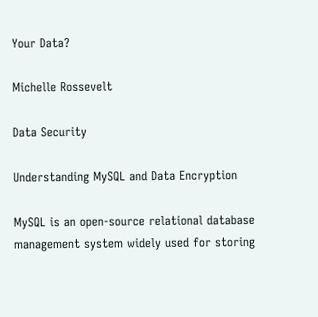Your Data?

Michelle Rossevelt

Data Security

Understanding MySQL and Data Encryption

MySQL is an open-source relational database management system widely used for storing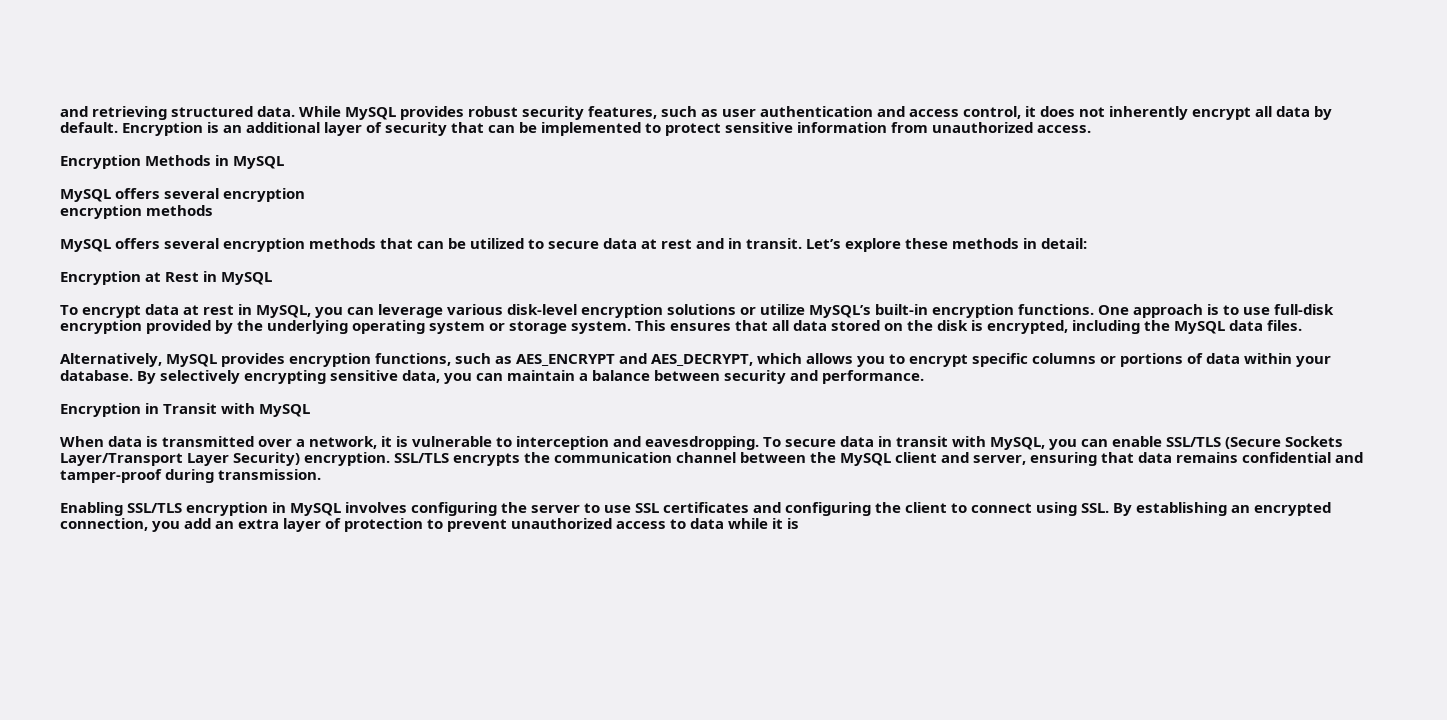and retrieving structured data. While MySQL provides robust security features, such as user authentication and access control, it does not inherently encrypt all data by default. Encryption is an additional layer of security that can be implemented to protect sensitive information from unauthorized access.

Encryption Methods in MySQL

MySQL offers several encryption
encryption methods

MySQL offers several encryption methods that can be utilized to secure data at rest and in transit. Let’s explore these methods in detail:

Encryption at Rest in MySQL

To encrypt data at rest in MySQL, you can leverage various disk-level encryption solutions or utilize MySQL’s built-in encryption functions. One approach is to use full-disk encryption provided by the underlying operating system or storage system. This ensures that all data stored on the disk is encrypted, including the MySQL data files.

Alternatively, MySQL provides encryption functions, such as AES_ENCRYPT and AES_DECRYPT, which allows you to encrypt specific columns or portions of data within your database. By selectively encrypting sensitive data, you can maintain a balance between security and performance.

Encryption in Transit with MySQL

When data is transmitted over a network, it is vulnerable to interception and eavesdropping. To secure data in transit with MySQL, you can enable SSL/TLS (Secure Sockets Layer/Transport Layer Security) encryption. SSL/TLS encrypts the communication channel between the MySQL client and server, ensuring that data remains confidential and tamper-proof during transmission.

Enabling SSL/TLS encryption in MySQL involves configuring the server to use SSL certificates and configuring the client to connect using SSL. By establishing an encrypted connection, you add an extra layer of protection to prevent unauthorized access to data while it is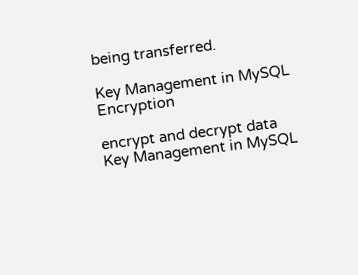being transferred.

Key Management in MySQL Encryption

encrypt and decrypt data
Key Management in MySQL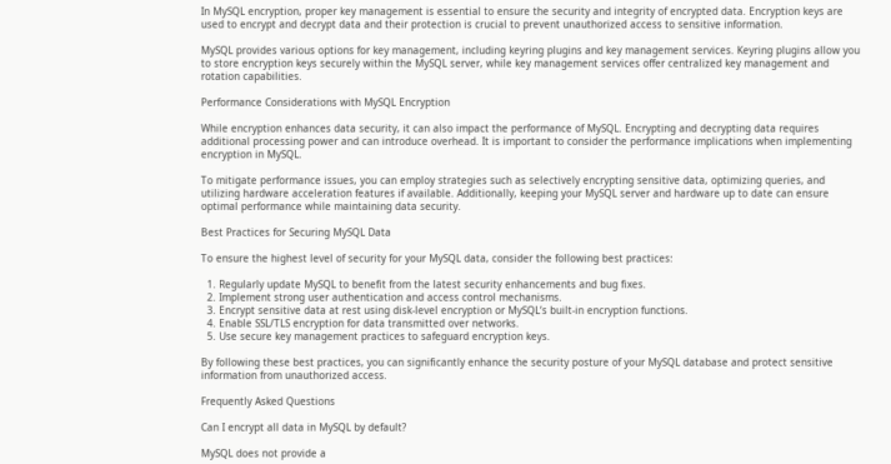In MySQL encryption, proper key management is essential to ensure the security and integrity of encrypted data. Encryption keys are used to encrypt and decrypt data and their protection is crucial to prevent unauthorized access to sensitive information.

MySQL provides various options for key management, including keyring plugins and key management services. Keyring plugins allow you to store encryption keys securely within the MySQL server, while key management services offer centralized key management and rotation capabilities.

Performance Considerations with MySQL Encryption

While encryption enhances data security, it can also impact the performance of MySQL. Encrypting and decrypting data requires additional processing power and can introduce overhead. It is important to consider the performance implications when implementing encryption in MySQL.

To mitigate performance issues, you can employ strategies such as selectively encrypting sensitive data, optimizing queries, and utilizing hardware acceleration features if available. Additionally, keeping your MySQL server and hardware up to date can ensure optimal performance while maintaining data security.

Best Practices for Securing MySQL Data

To ensure the highest level of security for your MySQL data, consider the following best practices:

  1. Regularly update MySQL to benefit from the latest security enhancements and bug fixes.
  2. Implement strong user authentication and access control mechanisms.
  3. Encrypt sensitive data at rest using disk-level encryption or MySQL’s built-in encryption functions.
  4. Enable SSL/TLS encryption for data transmitted over networks.
  5. Use secure key management practices to safeguard encryption keys.

By following these best practices, you can significantly enhance the security posture of your MySQL database and protect sensitive information from unauthorized access.

Frequently Asked Questions

Can I encrypt all data in MySQL by default?

MySQL does not provide a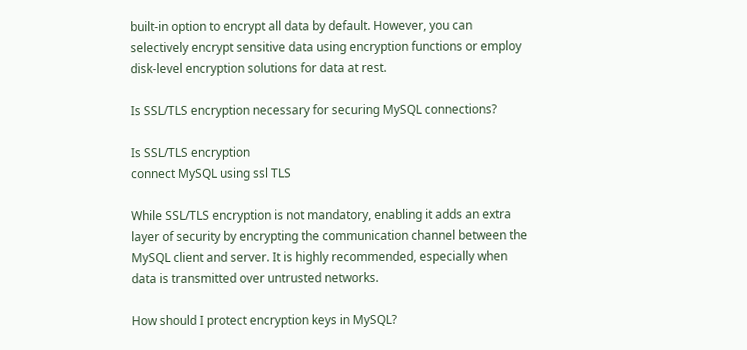built-in option to encrypt all data by default. However, you can selectively encrypt sensitive data using encryption functions or employ disk-level encryption solutions for data at rest.

Is SSL/TLS encryption necessary for securing MySQL connections?

Is SSL/TLS encryption
connect MySQL using ssl TLS

While SSL/TLS encryption is not mandatory, enabling it adds an extra layer of security by encrypting the communication channel between the MySQL client and server. It is highly recommended, especially when data is transmitted over untrusted networks.

How should I protect encryption keys in MySQL?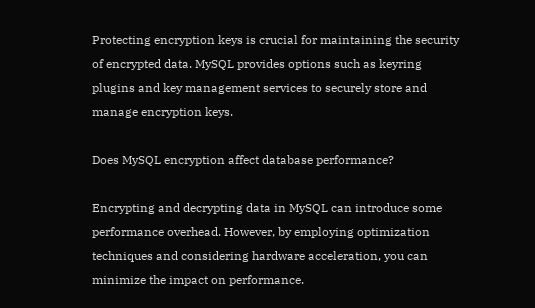Protecting encryption keys is crucial for maintaining the security of encrypted data. MySQL provides options such as keyring plugins and key management services to securely store and manage encryption keys.

Does MySQL encryption affect database performance?

Encrypting and decrypting data in MySQL can introduce some performance overhead. However, by employing optimization techniques and considering hardware acceleration, you can minimize the impact on performance.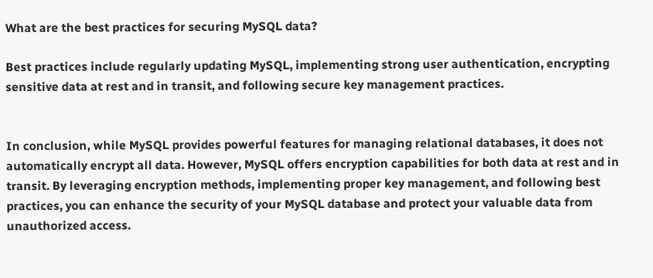What are the best practices for securing MySQL data?

Best practices include regularly updating MySQL, implementing strong user authentication, encrypting sensitive data at rest and in transit, and following secure key management practices.


In conclusion, while MySQL provides powerful features for managing relational databases, it does not automatically encrypt all data. However, MySQL offers encryption capabilities for both data at rest and in transit. By leveraging encryption methods, implementing proper key management, and following best practices, you can enhance the security of your MySQL database and protect your valuable data from unauthorized access.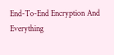End-To-End Encryption And Everything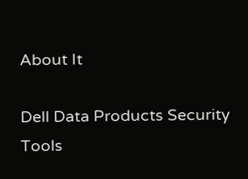About It

Dell Data Products Security Tools